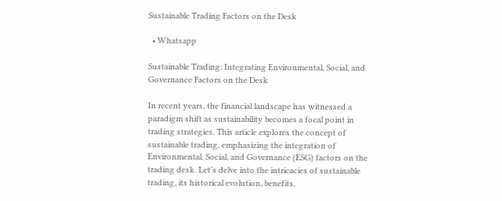Sustainable Trading Factors on the Desk

  • Whatsapp

Sustainable Trading: Integrating Environmental, Social, and Governance Factors on the Desk

In recent years, the financial landscape has witnessed a paradigm shift as sustainability becomes a focal point in trading strategies. This article explores the concept of sustainable trading, emphasizing the integration of Environmental, Social, and Governance (ESG) factors on the trading desk. Let’s delve into the intricacies of sustainable trading, its historical evolution, benefits,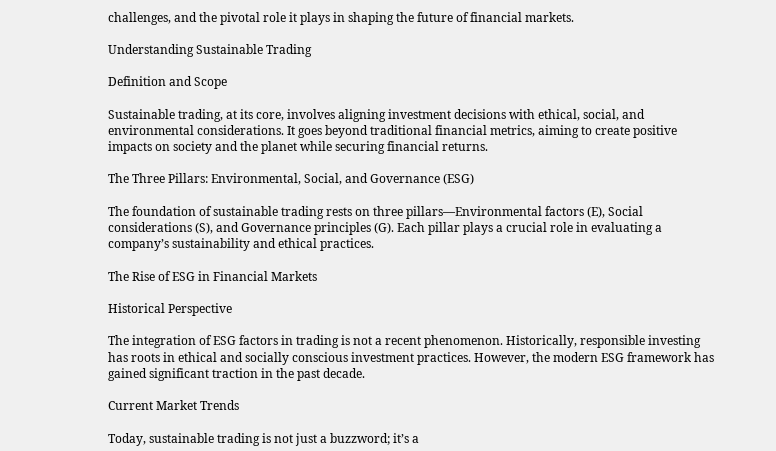challenges, and the pivotal role it plays in shaping the future of financial markets.

Understanding Sustainable Trading

Definition and Scope

Sustainable trading, at its core, involves aligning investment decisions with ethical, social, and environmental considerations. It goes beyond traditional financial metrics, aiming to create positive impacts on society and the planet while securing financial returns.

The Three Pillars: Environmental, Social, and Governance (ESG)

The foundation of sustainable trading rests on three pillars—Environmental factors (E), Social considerations (S), and Governance principles (G). Each pillar plays a crucial role in evaluating a company’s sustainability and ethical practices.

The Rise of ESG in Financial Markets

Historical Perspective

The integration of ESG factors in trading is not a recent phenomenon. Historically, responsible investing has roots in ethical and socially conscious investment practices. However, the modern ESG framework has gained significant traction in the past decade.

Current Market Trends

Today, sustainable trading is not just a buzzword; it’s a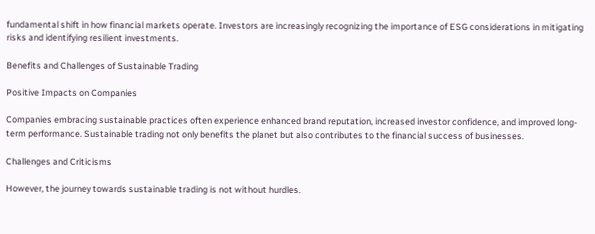fundamental shift in how financial markets operate. Investors are increasingly recognizing the importance of ESG considerations in mitigating risks and identifying resilient investments.

Benefits and Challenges of Sustainable Trading

Positive Impacts on Companies

Companies embracing sustainable practices often experience enhanced brand reputation, increased investor confidence, and improved long-term performance. Sustainable trading not only benefits the planet but also contributes to the financial success of businesses.

Challenges and Criticisms

However, the journey towards sustainable trading is not without hurdles.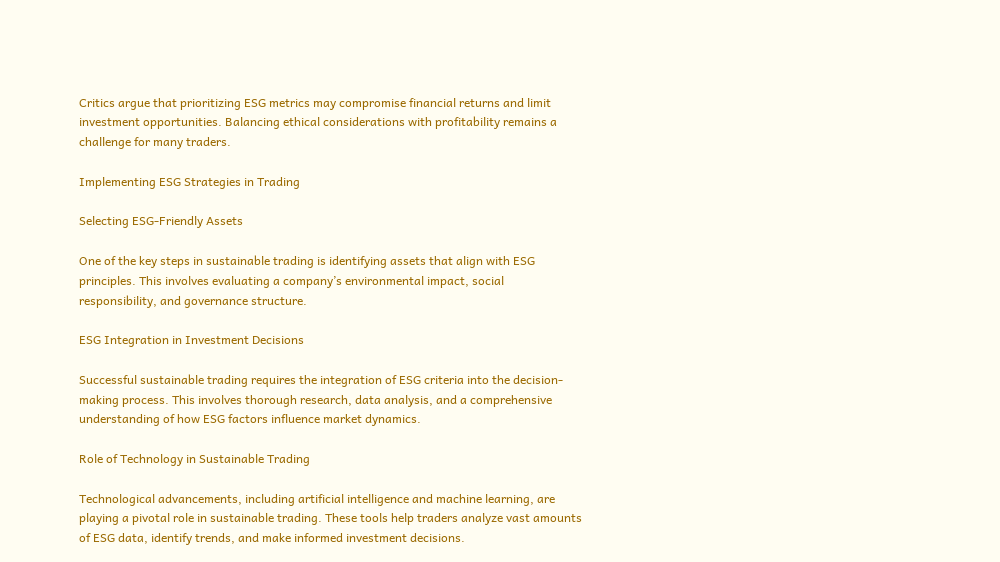Critics argue that prioritizing ESG metrics may compromise financial returns and limit investment opportunities. Balancing ethical considerations with profitability remains a challenge for many traders.

Implementing ESG Strategies in Trading

Selecting ESG-Friendly Assets

One of the key steps in sustainable trading is identifying assets that align with ESG principles. This involves evaluating a company’s environmental impact, social responsibility, and governance structure.

ESG Integration in Investment Decisions

Successful sustainable trading requires the integration of ESG criteria into the decision-making process. This involves thorough research, data analysis, and a comprehensive understanding of how ESG factors influence market dynamics.

Role of Technology in Sustainable Trading

Technological advancements, including artificial intelligence and machine learning, are playing a pivotal role in sustainable trading. These tools help traders analyze vast amounts of ESG data, identify trends, and make informed investment decisions.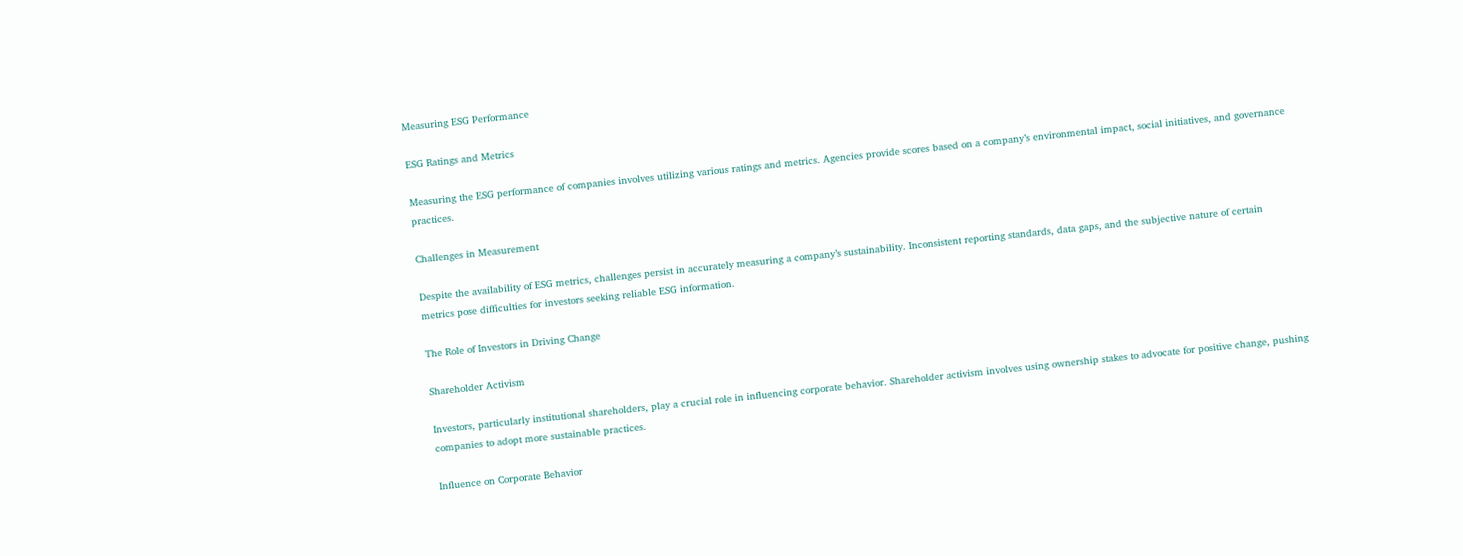Measuring ESG Performance

ESG Ratings and Metrics

Measuring the ESG performance of companies involves utilizing various ratings and metrics. Agencies provide scores based on a company’s environmental impact, social initiatives, and governance practices.

Challenges in Measurement

Despite the availability of ESG metrics, challenges persist in accurately measuring a company’s sustainability. Inconsistent reporting standards, data gaps, and the subjective nature of certain metrics pose difficulties for investors seeking reliable ESG information.

The Role of Investors in Driving Change

Shareholder Activism

Investors, particularly institutional shareholders, play a crucial role in influencing corporate behavior. Shareholder activism involves using ownership stakes to advocate for positive change, pushing companies to adopt more sustainable practices.

Influence on Corporate Behavior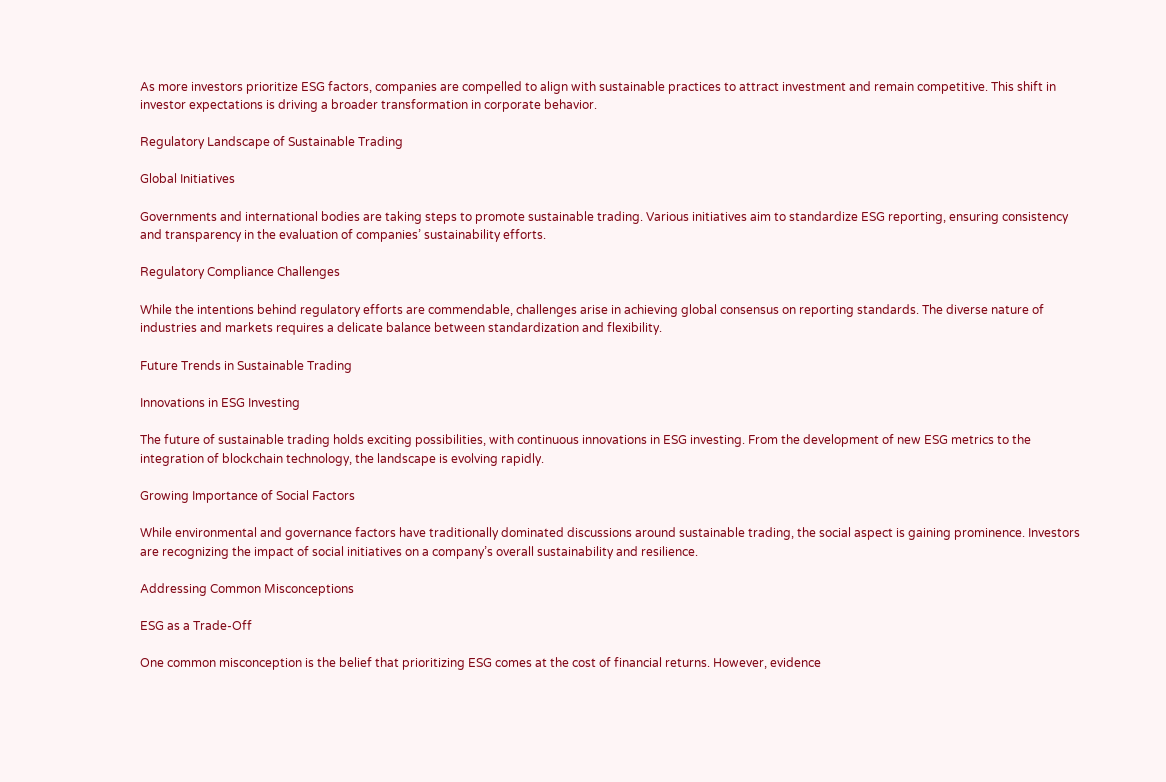As more investors prioritize ESG factors, companies are compelled to align with sustainable practices to attract investment and remain competitive. This shift in investor expectations is driving a broader transformation in corporate behavior.

Regulatory Landscape of Sustainable Trading

Global Initiatives

Governments and international bodies are taking steps to promote sustainable trading. Various initiatives aim to standardize ESG reporting, ensuring consistency and transparency in the evaluation of companies’ sustainability efforts.

Regulatory Compliance Challenges

While the intentions behind regulatory efforts are commendable, challenges arise in achieving global consensus on reporting standards. The diverse nature of industries and markets requires a delicate balance between standardization and flexibility.

Future Trends in Sustainable Trading

Innovations in ESG Investing

The future of sustainable trading holds exciting possibilities, with continuous innovations in ESG investing. From the development of new ESG metrics to the integration of blockchain technology, the landscape is evolving rapidly.

Growing Importance of Social Factors

While environmental and governance factors have traditionally dominated discussions around sustainable trading, the social aspect is gaining prominence. Investors are recognizing the impact of social initiatives on a company’s overall sustainability and resilience.

Addressing Common Misconceptions

ESG as a Trade-Off

One common misconception is the belief that prioritizing ESG comes at the cost of financial returns. However, evidence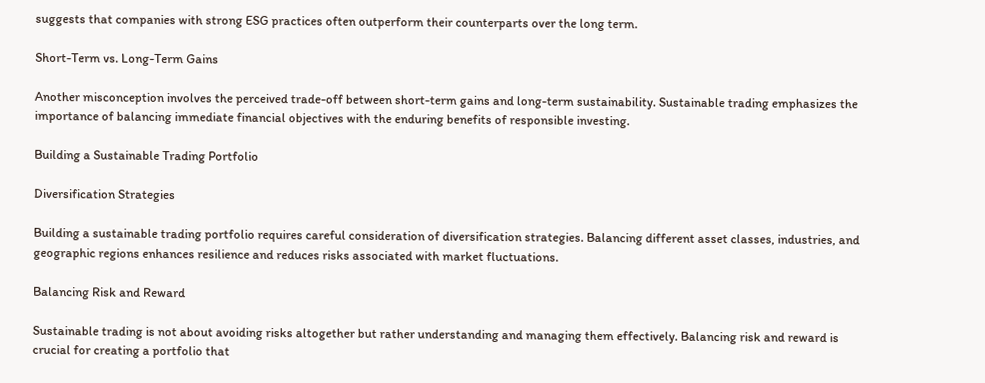suggests that companies with strong ESG practices often outperform their counterparts over the long term.

Short-Term vs. Long-Term Gains

Another misconception involves the perceived trade-off between short-term gains and long-term sustainability. Sustainable trading emphasizes the importance of balancing immediate financial objectives with the enduring benefits of responsible investing.

Building a Sustainable Trading Portfolio

Diversification Strategies

Building a sustainable trading portfolio requires careful consideration of diversification strategies. Balancing different asset classes, industries, and geographic regions enhances resilience and reduces risks associated with market fluctuations.

Balancing Risk and Reward

Sustainable trading is not about avoiding risks altogether but rather understanding and managing them effectively. Balancing risk and reward is crucial for creating a portfolio that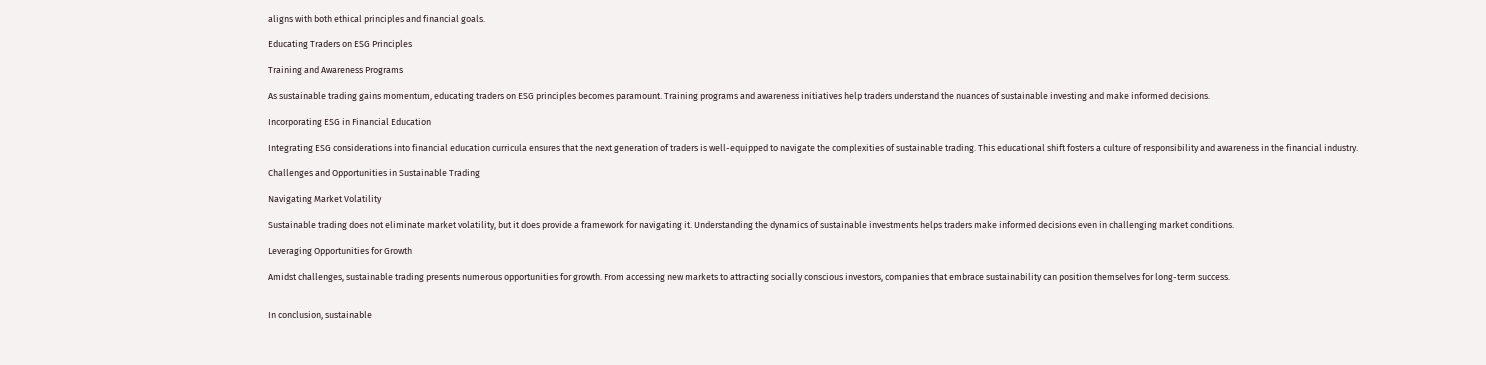aligns with both ethical principles and financial goals.

Educating Traders on ESG Principles

Training and Awareness Programs

As sustainable trading gains momentum, educating traders on ESG principles becomes paramount. Training programs and awareness initiatives help traders understand the nuances of sustainable investing and make informed decisions.

Incorporating ESG in Financial Education

Integrating ESG considerations into financial education curricula ensures that the next generation of traders is well-equipped to navigate the complexities of sustainable trading. This educational shift fosters a culture of responsibility and awareness in the financial industry.

Challenges and Opportunities in Sustainable Trading

Navigating Market Volatility

Sustainable trading does not eliminate market volatility, but it does provide a framework for navigating it. Understanding the dynamics of sustainable investments helps traders make informed decisions even in challenging market conditions.

Leveraging Opportunities for Growth

Amidst challenges, sustainable trading presents numerous opportunities for growth. From accessing new markets to attracting socially conscious investors, companies that embrace sustainability can position themselves for long-term success.


In conclusion, sustainable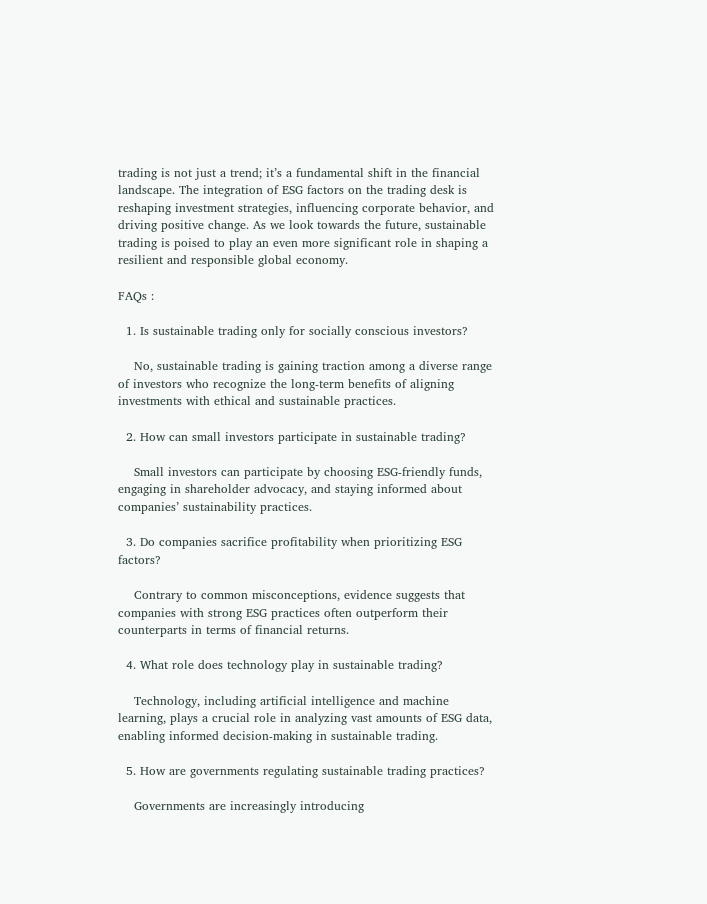trading is not just a trend; it’s a fundamental shift in the financial landscape. The integration of ESG factors on the trading desk is reshaping investment strategies, influencing corporate behavior, and driving positive change. As we look towards the future, sustainable trading is poised to play an even more significant role in shaping a resilient and responsible global economy.

FAQs :

  1. Is sustainable trading only for socially conscious investors?

    No, sustainable trading is gaining traction among a diverse range of investors who recognize the long-term benefits of aligning investments with ethical and sustainable practices.

  2. How can small investors participate in sustainable trading?

    Small investors can participate by choosing ESG-friendly funds, engaging in shareholder advocacy, and staying informed about companies’ sustainability practices.

  3. Do companies sacrifice profitability when prioritizing ESG factors?

    Contrary to common misconceptions, evidence suggests that companies with strong ESG practices often outperform their counterparts in terms of financial returns.

  4. What role does technology play in sustainable trading?

    Technology, including artificial intelligence and machine learning, plays a crucial role in analyzing vast amounts of ESG data, enabling informed decision-making in sustainable trading.

  5. How are governments regulating sustainable trading practices?

    Governments are increasingly introducing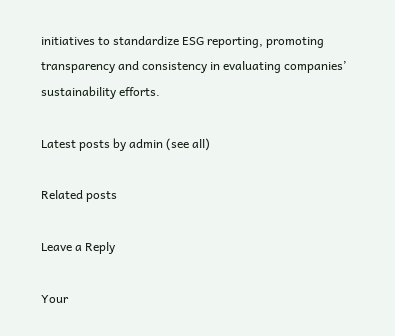initiatives to standardize ESG reporting, promoting transparency and consistency in evaluating companies’ sustainability efforts.

Latest posts by admin (see all)

Related posts

Leave a Reply

Your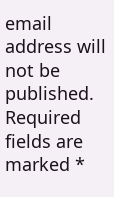email address will not be published. Required fields are marked *